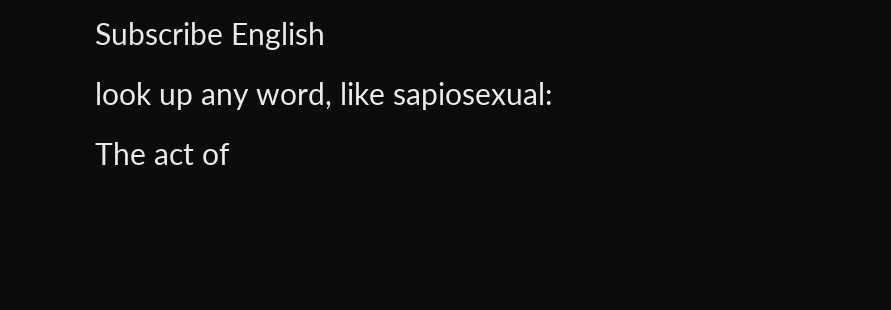Subscribe English
look up any word, like sapiosexual:
The act of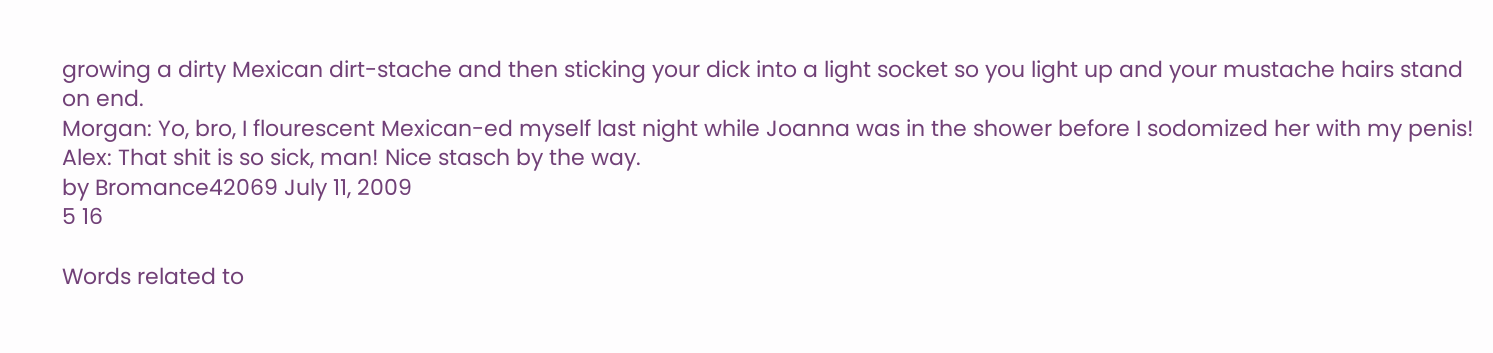growing a dirty Mexican dirt-stache and then sticking your dick into a light socket so you light up and your mustache hairs stand on end.
Morgan: Yo, bro, I flourescent Mexican-ed myself last night while Joanna was in the shower before I sodomized her with my penis!
Alex: That shit is so sick, man! Nice stasch by the way.
by Bromance42069 July 11, 2009
5 16

Words related to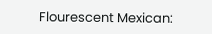Flourescent Mexican: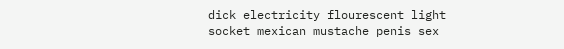dick electricity flourescent light socket mexican mustache penis sex